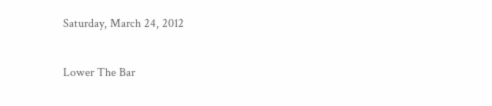Saturday, March 24, 2012

Lower The Bar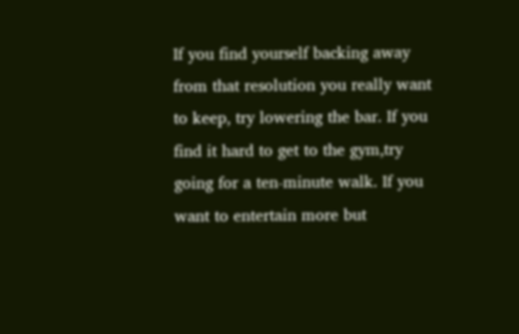If you find yourself backing away from that resolution you really want to keep, try lowering the bar. If you find it hard to get to the gym,try going for a ten-minute walk. If you want to entertain more but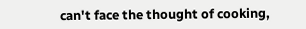can't face the thought of cooking,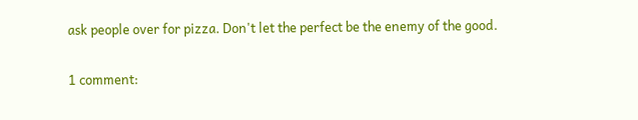ask people over for pizza. Don't let the perfect be the enemy of the good.

1 comment: